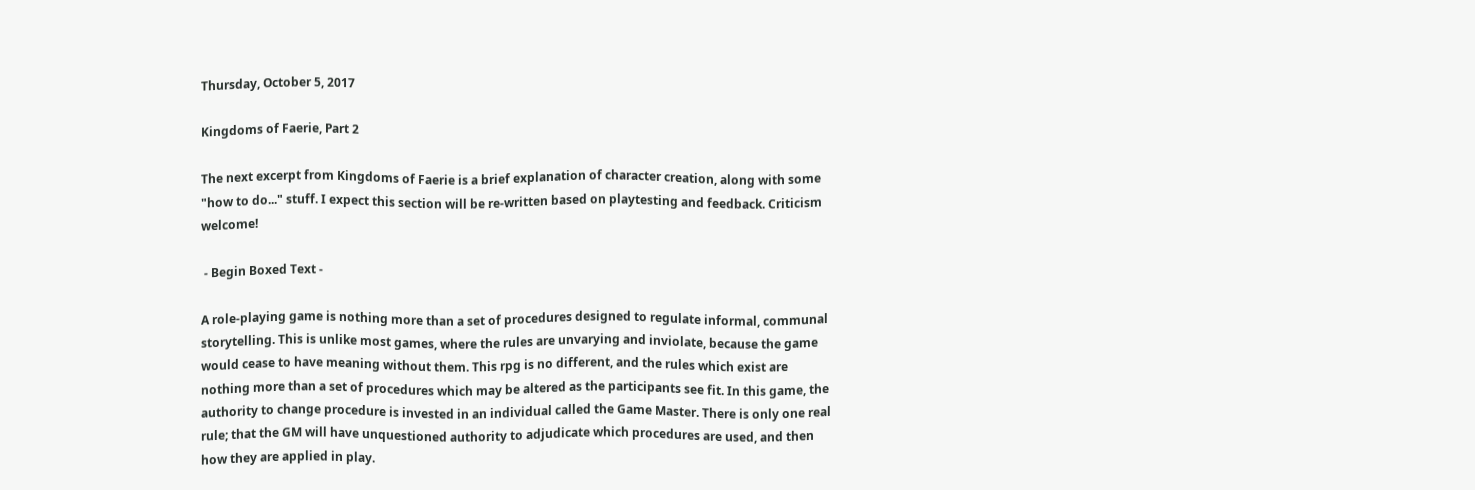Thursday, October 5, 2017

Kingdoms of Faerie, Part 2

The next excerpt from Kingdoms of Faerie is a brief explanation of character creation, along with some "how to do..." stuff. I expect this section will be re-written based on playtesting and feedback. Criticism welcome!

 - Begin Boxed Text -

A role-playing game is nothing more than a set of procedures designed to regulate informal, communal storytelling. This is unlike most games, where the rules are unvarying and inviolate, because the game would cease to have meaning without them. This rpg is no different, and the rules which exist are nothing more than a set of procedures which may be altered as the participants see fit. In this game, the authority to change procedure is invested in an individual called the Game Master. There is only one real rule; that the GM will have unquestioned authority to adjudicate which procedures are used, and then how they are applied in play.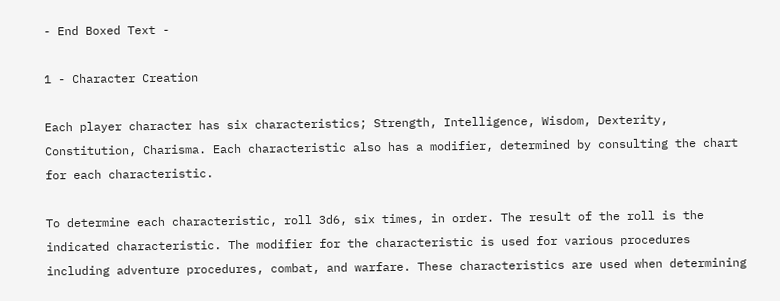- End Boxed Text -

1 - Character Creation

Each player character has six characteristics; Strength, Intelligence, Wisdom, Dexterity, Constitution, Charisma. Each characteristic also has a modifier, determined by consulting the chart for each characteristic.

To determine each characteristic, roll 3d6, six times, in order. The result of the roll is the indicated characteristic. The modifier for the characteristic is used for various procedures including adventure procedures, combat, and warfare. These characteristics are used when determining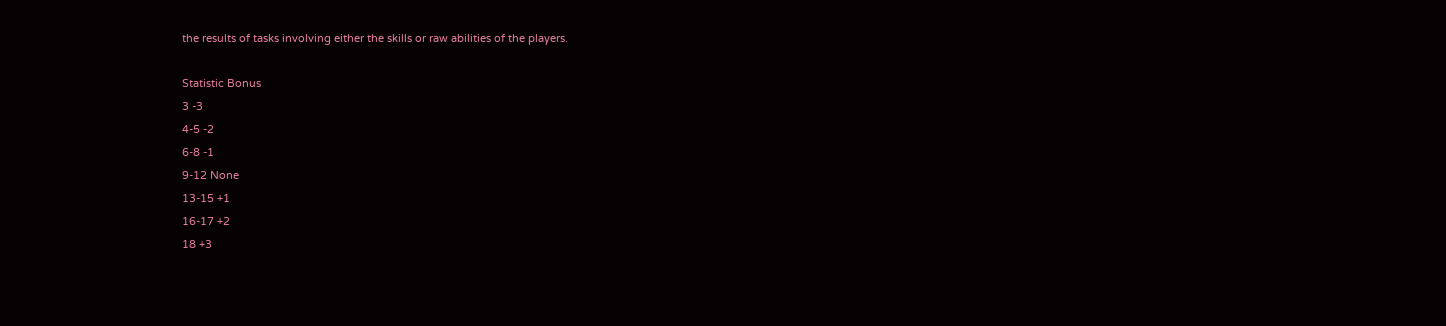the results of tasks involving either the skills or raw abilities of the players.

Statistic Bonus
3 -3
4-5 -2
6-8 -1
9-12 None
13-15 +1
16-17 +2
18 +3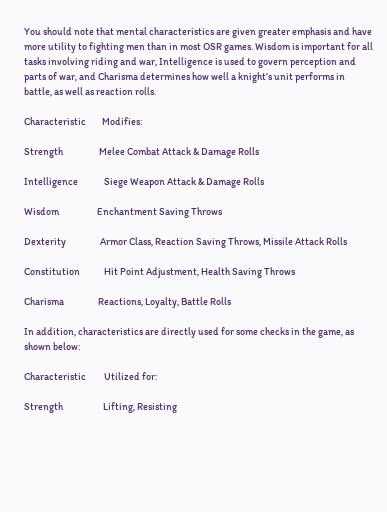You should note that mental characteristics are given greater emphasis and have more utility to fighting men than in most OSR games. Wisdom is important for all tasks involving riding and war, Intelligence is used to govern perception and parts of war, and Charisma determines how well a knight’s unit performs in battle, as well as reaction rolls.

Characteristic        Modifies:

Strength                  Melee Combat Attack & Damage Rolls

Intelligence             Siege Weapon Attack & Damage Rolls

Wisdom                   Enchantment Saving Throws

Dexterity                 Armor Class, Reaction Saving Throws, Missile Attack Rolls

Constitution            Hit Point Adjustment, Health Saving Throws

Charisma                 Reactions, Loyalty, Battle Rolls

In addition, characteristics are directly used for some checks in the game, as shown below:

Characteristic         Utilized for:

Strength                    Lifting, Resisting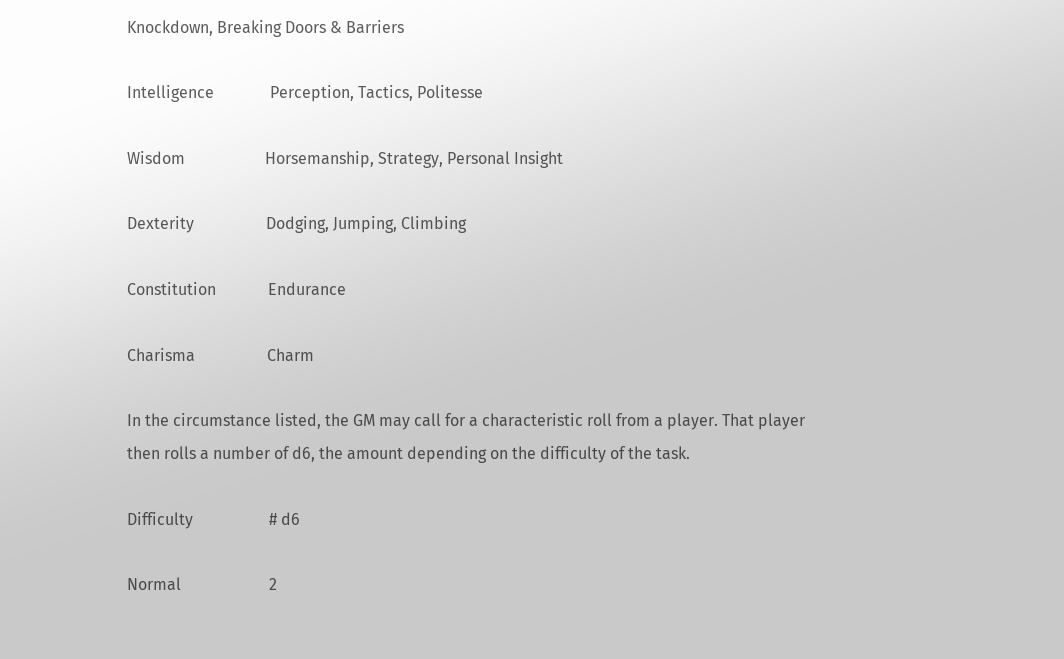Knockdown, Breaking Doors & Barriers

Intelligence              Perception, Tactics, Politesse

Wisdom                    Horsemanship, Strategy, Personal Insight

Dexterity                  Dodging, Jumping, Climbing

Constitution             Endurance

Charisma                  Charm

In the circumstance listed, the GM may call for a characteristic roll from a player. That player then rolls a number of d6, the amount depending on the difficulty of the task.

Difficulty                   # d6

Normal                      2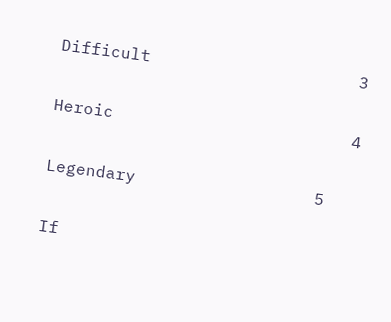Difficult                     3

Heroic                        4

Legendary                  5

If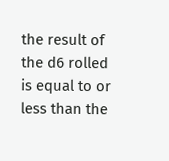the result of the d6 rolled is equal to or less than the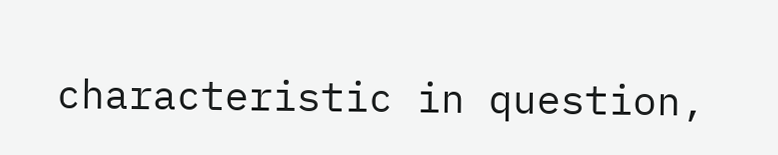characteristic in question,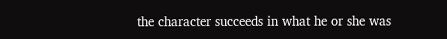the character succeeds in what he or she was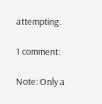attempting.

1 comment:

Note: Only a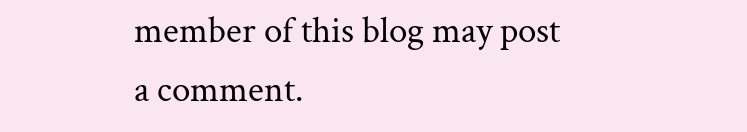member of this blog may post a comment.